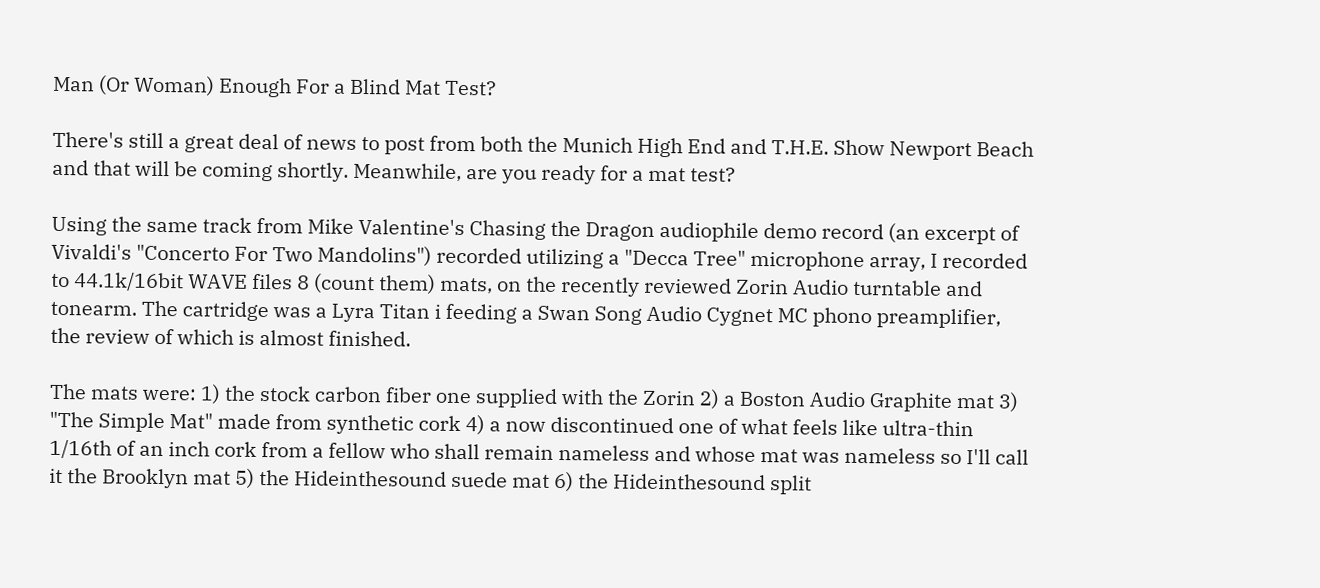Man (Or Woman) Enough For a Blind Mat Test?

There's still a great deal of news to post from both the Munich High End and T.H.E. Show Newport Beach and that will be coming shortly. Meanwhile, are you ready for a mat test?

Using the same track from Mike Valentine's Chasing the Dragon audiophile demo record (an excerpt of Vivaldi's "Concerto For Two Mandolins") recorded utilizing a "Decca Tree" microphone array, I recorded to 44.1k/16bit WAVE files 8 (count them) mats, on the recently reviewed Zorin Audio turntable and tonearm. The cartridge was a Lyra Titan i feeding a Swan Song Audio Cygnet MC phono preamplifier, the review of which is almost finished.

The mats were: 1) the stock carbon fiber one supplied with the Zorin 2) a Boston Audio Graphite mat 3) "The Simple Mat" made from synthetic cork 4) a now discontinued one of what feels like ultra-thin 1/16th of an inch cork from a fellow who shall remain nameless and whose mat was nameless so I'll call it the Brooklyn mat 5) the Hideinthesound suede mat 6) the Hideinthesound split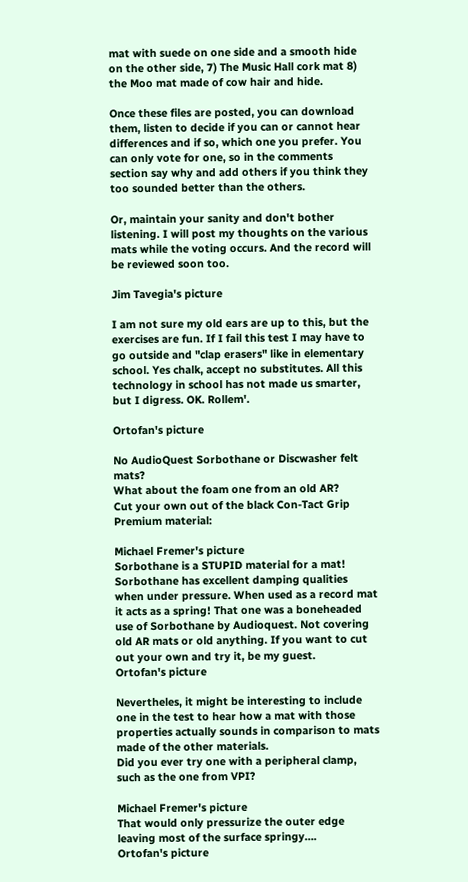mat with suede on one side and a smooth hide on the other side, 7) The Music Hall cork mat 8) the Moo mat made of cow hair and hide.

Once these files are posted, you can download them, listen to decide if you can or cannot hear differences and if so, which one you prefer. You can only vote for one, so in the comments section say why and add others if you think they too sounded better than the others.

Or, maintain your sanity and don't bother listening. I will post my thoughts on the various mats while the voting occurs. And the record will be reviewed soon too.

Jim Tavegia's picture

I am not sure my old ears are up to this, but the exercises are fun. If I fail this test I may have to go outside and "clap erasers" like in elementary school. Yes chalk, accept no substitutes. All this technology in school has not made us smarter, but I digress. OK. Rollem'.

Ortofan's picture

No AudioQuest Sorbothane or Discwasher felt mats?
What about the foam one from an old AR?
Cut your own out of the black Con-Tact Grip Premium material:

Michael Fremer's picture
Sorbothane is a STUPID material for a mat! Sorbothane has excellent damping qualities when under pressure. When used as a record mat it acts as a spring! That one was a boneheaded use of Sorbothane by Audioquest. Not covering old AR mats or old anything. If you want to cut out your own and try it, be my guest.
Ortofan's picture

Nevertheles, it might be interesting to include one in the test to hear how a mat with those properties actually sounds in comparison to mats made of the other materials.
Did you ever try one with a peripheral clamp, such as the one from VPI?

Michael Fremer's picture
That would only pressurize the outer edge leaving most of the surface springy….
Ortofan's picture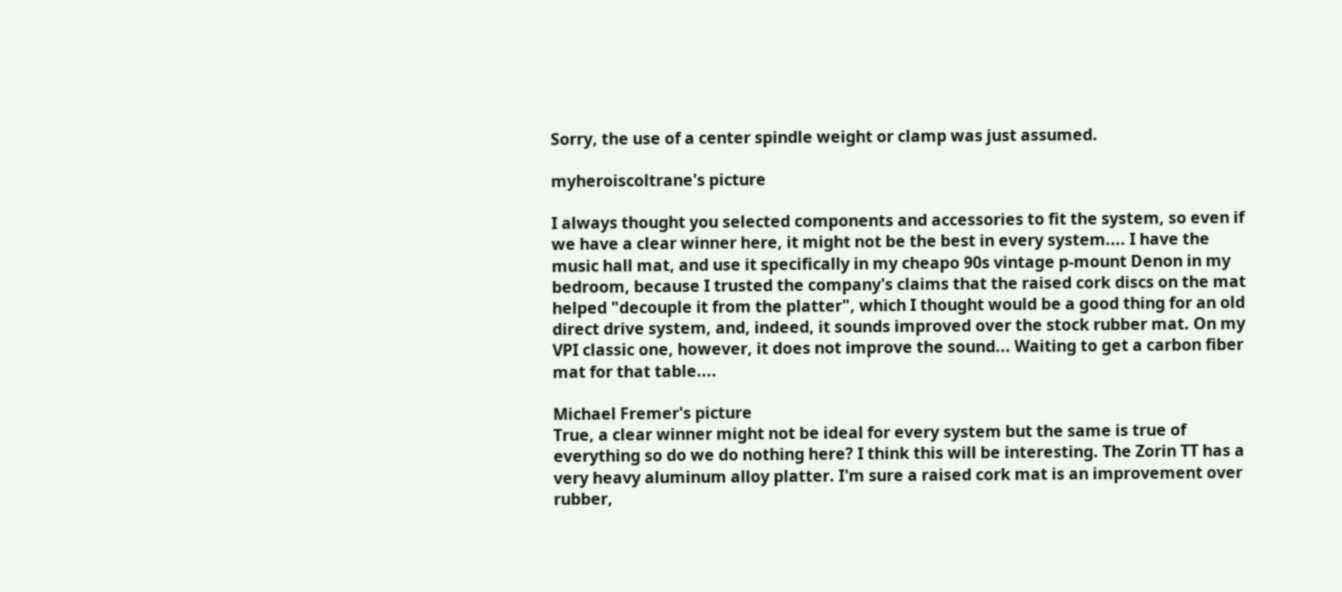Sorry, the use of a center spindle weight or clamp was just assumed.

myheroiscoltrane's picture

I always thought you selected components and accessories to fit the system, so even if we have a clear winner here, it might not be the best in every system.... I have the music hall mat, and use it specifically in my cheapo 90s vintage p-mount Denon in my bedroom, because I trusted the company's claims that the raised cork discs on the mat helped "decouple it from the platter", which I thought would be a good thing for an old direct drive system, and, indeed, it sounds improved over the stock rubber mat. On my VPI classic one, however, it does not improve the sound... Waiting to get a carbon fiber mat for that table....

Michael Fremer's picture
True, a clear winner might not be ideal for every system but the same is true of everything so do we do nothing here? I think this will be interesting. The Zorin TT has a very heavy aluminum alloy platter. I'm sure a raised cork mat is an improvement over rubber,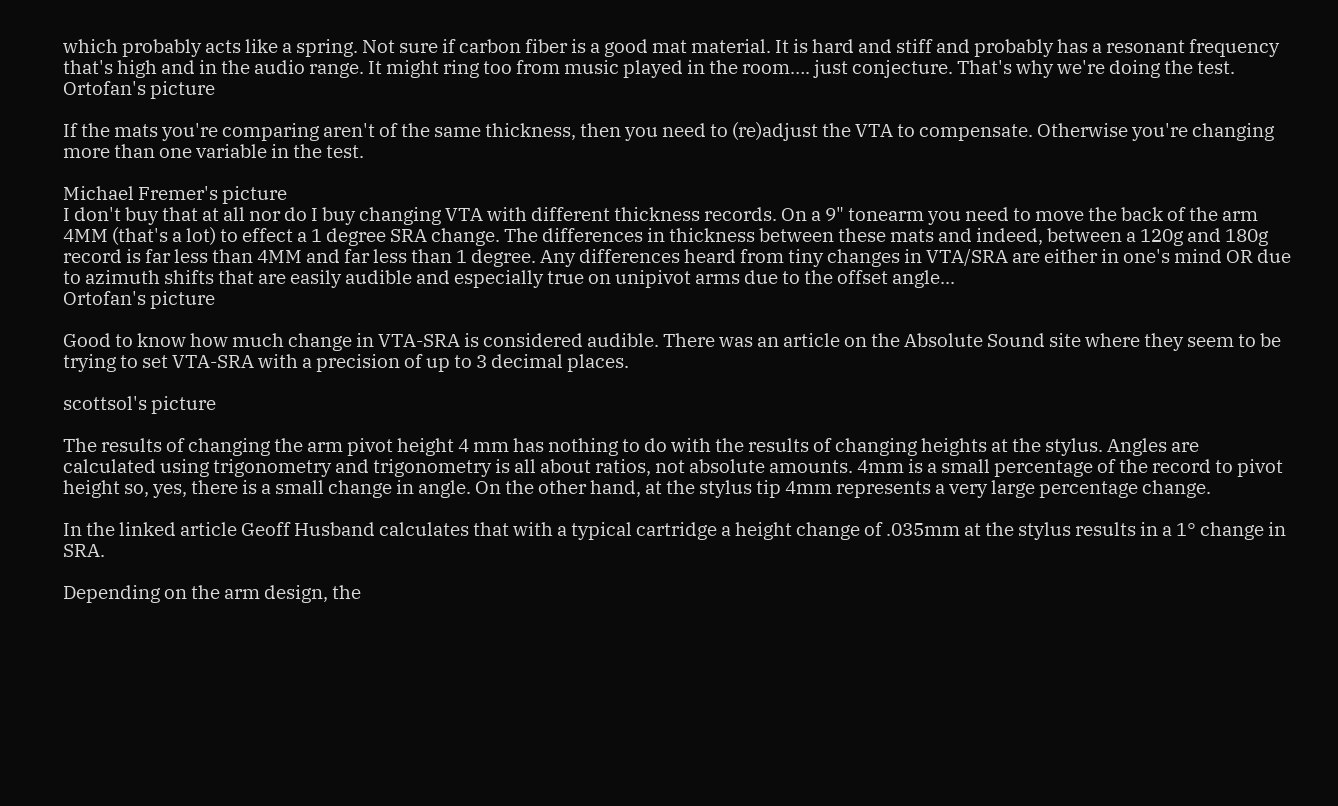which probably acts like a spring. Not sure if carbon fiber is a good mat material. It is hard and stiff and probably has a resonant frequency that's high and in the audio range. It might ring too from music played in the room…. just conjecture. That's why we're doing the test.
Ortofan's picture

If the mats you're comparing aren't of the same thickness, then you need to (re)adjust the VTA to compensate. Otherwise you're changing more than one variable in the test.

Michael Fremer's picture
I don't buy that at all nor do I buy changing VTA with different thickness records. On a 9" tonearm you need to move the back of the arm 4MM (that's a lot) to effect a 1 degree SRA change. The differences in thickness between these mats and indeed, between a 120g and 180g record is far less than 4MM and far less than 1 degree. Any differences heard from tiny changes in VTA/SRA are either in one's mind OR due to azimuth shifts that are easily audible and especially true on unipivot arms due to the offset angle...
Ortofan's picture

Good to know how much change in VTA-SRA is considered audible. There was an article on the Absolute Sound site where they seem to be trying to set VTA-SRA with a precision of up to 3 decimal places.

scottsol's picture

The results of changing the arm pivot height 4 mm has nothing to do with the results of changing heights at the stylus. Angles are calculated using trigonometry and trigonometry is all about ratios, not absolute amounts. 4mm is a small percentage of the record to pivot height so, yes, there is a small change in angle. On the other hand, at the stylus tip 4mm represents a very large percentage change.

In the linked article Geoff Husband calculates that with a typical cartridge a height change of .035mm at the stylus results in a 1° change in SRA.

Depending on the arm design, the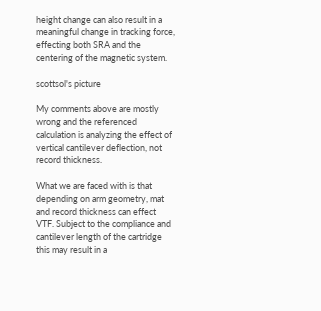height change can also result in a meaningful change in tracking force, effecting both SRA and the centering of the magnetic system.

scottsol's picture

My comments above are mostly wrong and the referenced calculation is analyzing the effect of vertical cantilever deflection, not record thickness.

What we are faced with is that depending on arm geometry, mat and record thickness can effect VTF. Subject to the compliance and cantilever length of the cartridge this may result in a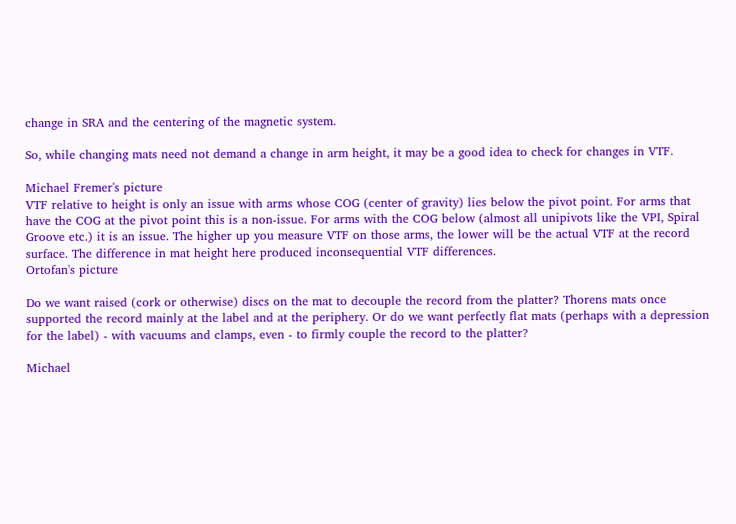change in SRA and the centering of the magnetic system.

So, while changing mats need not demand a change in arm height, it may be a good idea to check for changes in VTF.

Michael Fremer's picture
VTF relative to height is only an issue with arms whose COG (center of gravity) lies below the pivot point. For arms that have the COG at the pivot point this is a non-issue. For arms with the COG below (almost all unipivots like the VPI, Spiral Groove etc.) it is an issue. The higher up you measure VTF on those arms, the lower will be the actual VTF at the record surface. The difference in mat height here produced inconsequential VTF differences.
Ortofan's picture

Do we want raised (cork or otherwise) discs on the mat to decouple the record from the platter? Thorens mats once supported the record mainly at the label and at the periphery. Or do we want perfectly flat mats (perhaps with a depression for the label) - with vacuums and clamps, even - to firmly couple the record to the platter?

Michael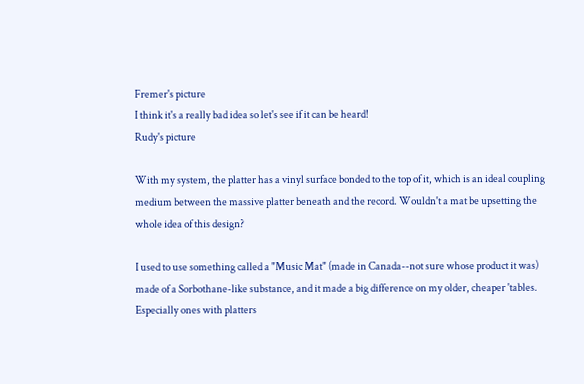Fremer's picture
I think it's a really bad idea so let's see if it can be heard!
Rudy's picture

With my system, the platter has a vinyl surface bonded to the top of it, which is an ideal coupling medium between the massive platter beneath and the record. Wouldn't a mat be upsetting the whole idea of this design?

I used to use something called a "Music Mat" (made in Canada--not sure whose product it was) made of a Sorbothane-like substance, and it made a big difference on my older, cheaper 'tables. Especially ones with platters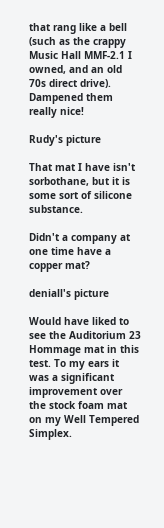that rang like a bell (such as the crappy Music Hall MMF-2.1 I owned, and an old 70s direct drive). Dampened them really nice!

Rudy's picture

That mat I have isn't sorbothane, but it is some sort of silicone substance.

Didn't a company at one time have a copper mat?

deniall's picture

Would have liked to see the Auditorium 23 Hommage mat in this test. To my ears it was a significant improvement over the stock foam mat on my Well Tempered Simplex.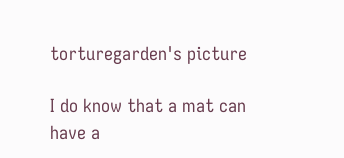torturegarden's picture

I do know that a mat can have a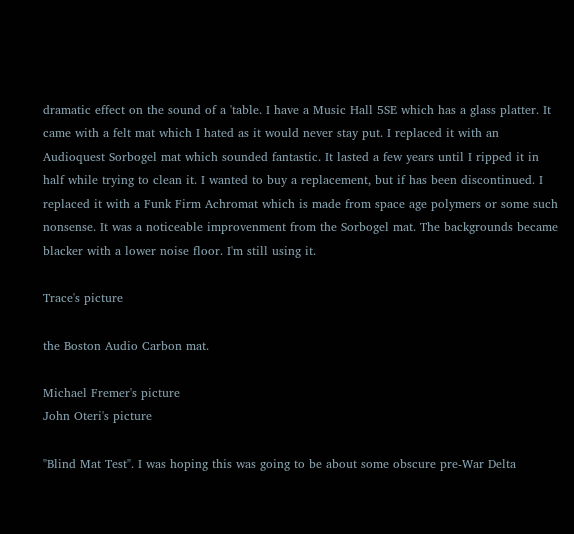dramatic effect on the sound of a 'table. I have a Music Hall 5SE which has a glass platter. It came with a felt mat which I hated as it would never stay put. I replaced it with an Audioquest Sorbogel mat which sounded fantastic. It lasted a few years until I ripped it in half while trying to clean it. I wanted to buy a replacement, but if has been discontinued. I replaced it with a Funk Firm Achromat which is made from space age polymers or some such nonsense. It was a noticeable improvenment from the Sorbogel mat. The backgrounds became blacker with a lower noise floor. I'm still using it.

Trace's picture

the Boston Audio Carbon mat.

Michael Fremer's picture
John Oteri's picture

"Blind Mat Test". I was hoping this was going to be about some obscure pre-War Delta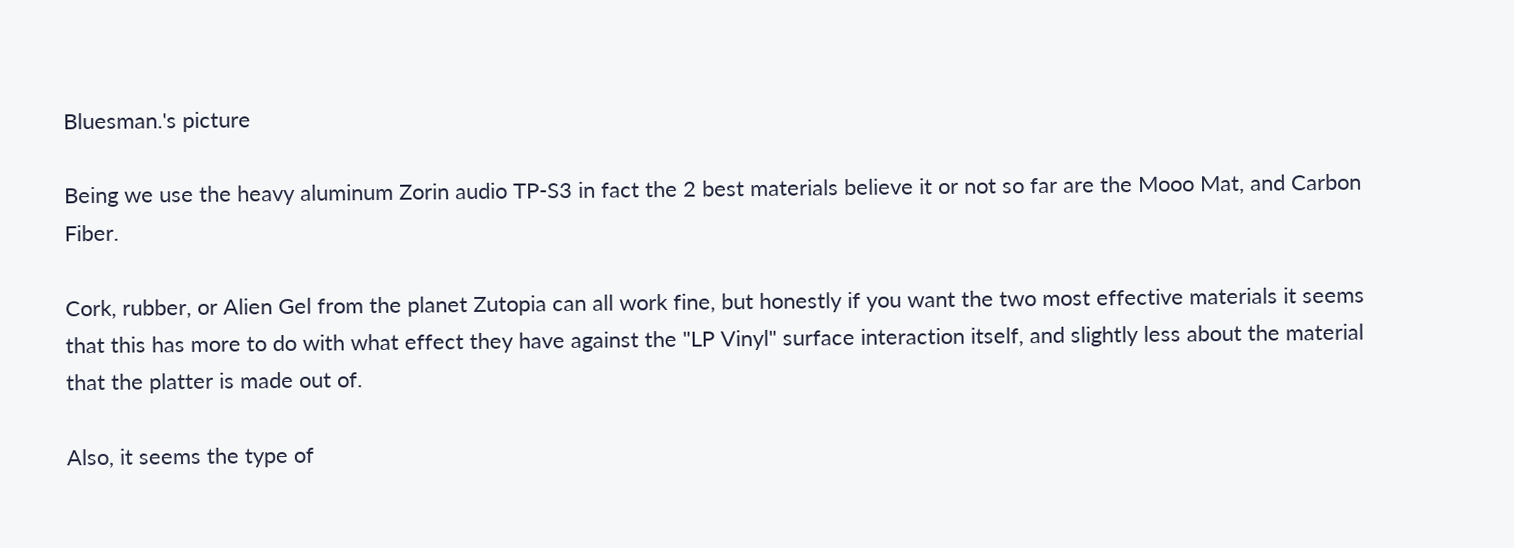Bluesman.'s picture

Being we use the heavy aluminum Zorin audio TP-S3 in fact the 2 best materials believe it or not so far are the Mooo Mat, and Carbon Fiber.

Cork, rubber, or Alien Gel from the planet Zutopia can all work fine, but honestly if you want the two most effective materials it seems that this has more to do with what effect they have against the "LP Vinyl" surface interaction itself, and slightly less about the material that the platter is made out of.

Also, it seems the type of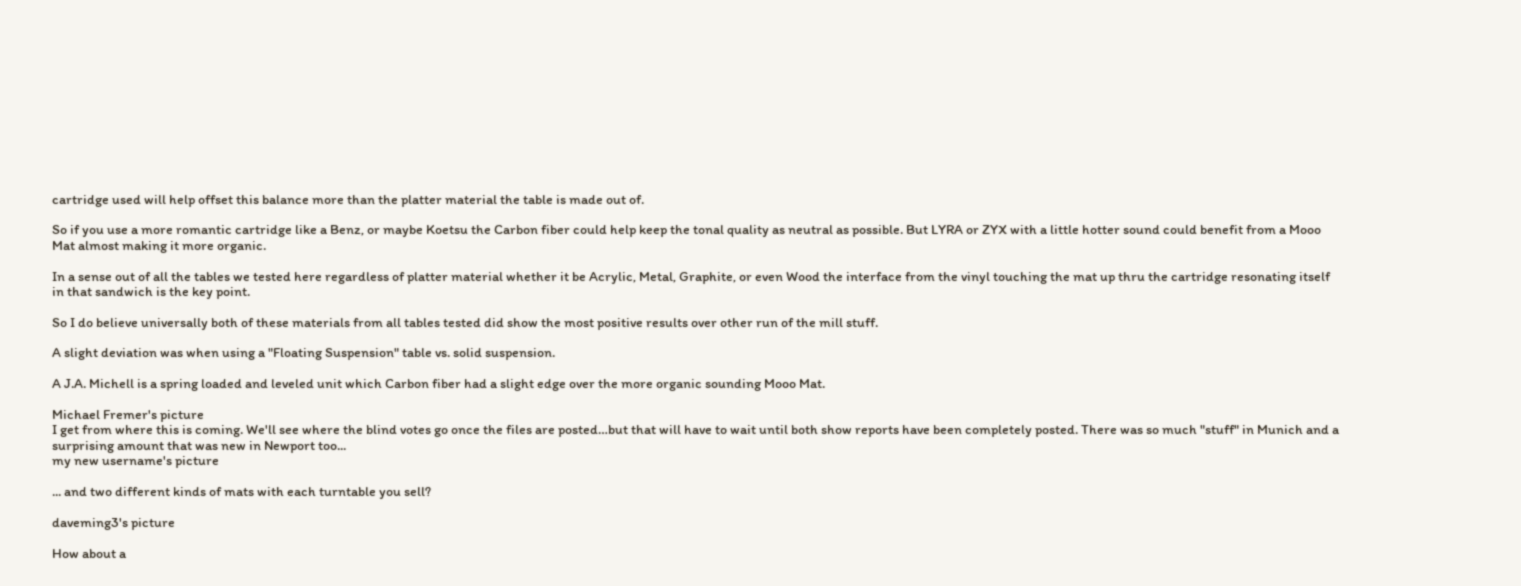cartridge used will help offset this balance more than the platter material the table is made out of.

So if you use a more romantic cartridge like a Benz, or maybe Koetsu the Carbon fiber could help keep the tonal quality as neutral as possible. But LYRA or ZYX with a little hotter sound could benefit from a Mooo Mat almost making it more organic.

In a sense out of all the tables we tested here regardless of platter material whether it be Acrylic, Metal, Graphite, or even Wood the interface from the vinyl touching the mat up thru the cartridge resonating itself in that sandwich is the key point.

So I do believe universally both of these materials from all tables tested did show the most positive results over other run of the mill stuff.

A slight deviation was when using a "Floating Suspension" table vs. solid suspension.

A J.A. Michell is a spring loaded and leveled unit which Carbon fiber had a slight edge over the more organic sounding Mooo Mat.

Michael Fremer's picture
I get from where this is coming. We'll see where the blind votes go once the files are posted…but that will have to wait until both show reports have been completely posted. There was so much "stuff" in Munich and a surprising amount that was new in Newport too...
my new username's picture

... and two different kinds of mats with each turntable you sell?

daveming3's picture

How about a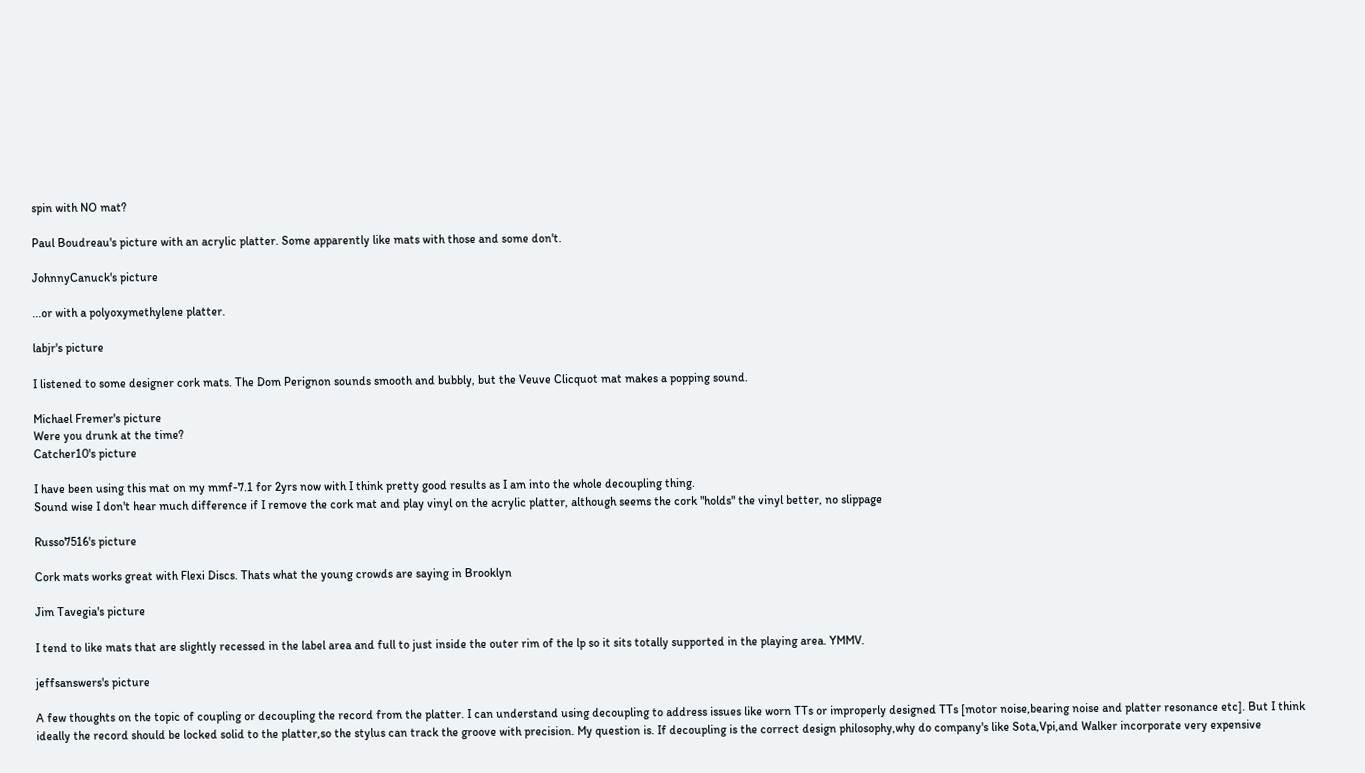spin with NO mat?

Paul Boudreau's picture with an acrylic platter. Some apparently like mats with those and some don't.

JohnnyCanuck's picture

...or with a polyoxymethylene platter.

labjr's picture

I listened to some designer cork mats. The Dom Perignon sounds smooth and bubbly, but the Veuve Clicquot mat makes a popping sound.

Michael Fremer's picture
Were you drunk at the time?
Catcher10's picture

I have been using this mat on my mmf-7.1 for 2yrs now with I think pretty good results as I am into the whole decoupling thing.
Sound wise I don't hear much difference if I remove the cork mat and play vinyl on the acrylic platter, although seems the cork "holds" the vinyl better, no slippage

Russo7516's picture

Cork mats works great with Flexi Discs. Thats what the young crowds are saying in Brooklyn

Jim Tavegia's picture

I tend to like mats that are slightly recessed in the label area and full to just inside the outer rim of the lp so it sits totally supported in the playing area. YMMV.

jeffsanswers's picture

A few thoughts on the topic of coupling or decoupling the record from the platter. I can understand using decoupling to address issues like worn TTs or improperly designed TTs [motor noise,bearing noise and platter resonance etc]. But I think ideally the record should be locked solid to the platter,so the stylus can track the groove with precision. My question is. If decoupling is the correct design philosophy,why do company's like Sota,Vpi,and Walker incorporate very expensive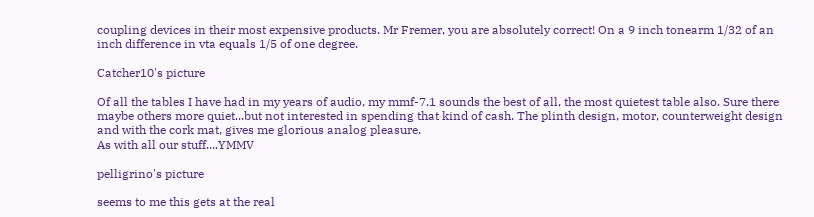coupling devices in their most expensive products. Mr Fremer, you are absolutely correct! On a 9 inch tonearm 1/32 of an inch difference in vta equals 1/5 of one degree.

Catcher10's picture

Of all the tables I have had in my years of audio, my mmf-7.1 sounds the best of all, the most quietest table also. Sure there maybe others more quiet...but not interested in spending that kind of cash. The plinth design, motor, counterweight design and with the cork mat, gives me glorious analog pleasure.
As with all our stuff....YMMV

pelligrino's picture

seems to me this gets at the real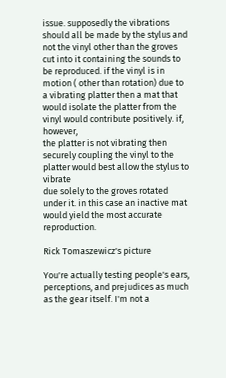issue. supposedly the vibrations should all be made by the stylus and not the vinyl other than the groves cut into it containing the sounds to be reproduced. if the vinyl is in motion ( other than rotation) due to a vibrating platter then a mat that would isolate the platter from the vinyl would contribute positively. if, however,
the platter is not vibrating then securely coupling the vinyl to the platter would best allow the stylus to vibrate
due solely to the groves rotated under it. in this case an inactive mat would yield the most accurate reproduction.

Rick Tomaszewicz's picture

You're actually testing people's ears, perceptions, and prejudices as much as the gear itself. I'm not a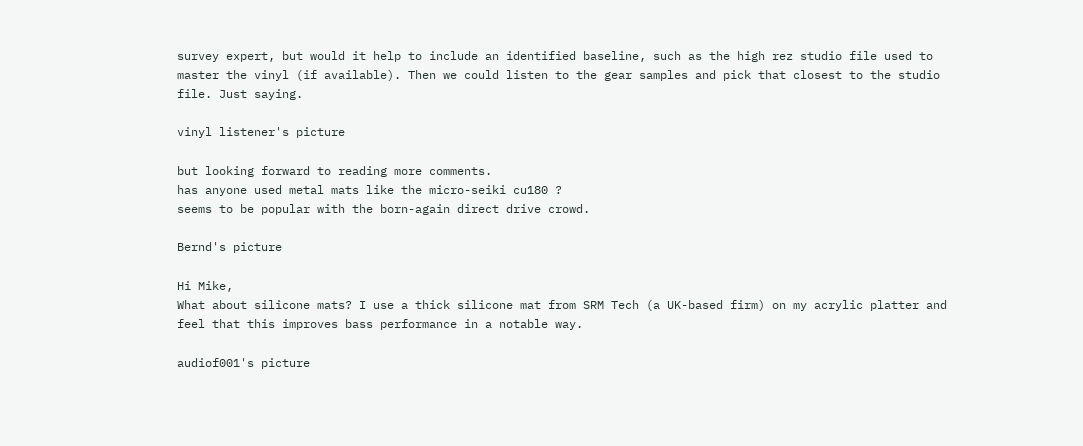survey expert, but would it help to include an identified baseline, such as the high rez studio file used to master the vinyl (if available). Then we could listen to the gear samples and pick that closest to the studio file. Just saying.

vinyl listener's picture

but looking forward to reading more comments.
has anyone used metal mats like the micro-seiki cu180 ?
seems to be popular with the born-again direct drive crowd.

Bernd's picture

Hi Mike,
What about silicone mats? I use a thick silicone mat from SRM Tech (a UK-based firm) on my acrylic platter and feel that this improves bass performance in a notable way.

audiof001's picture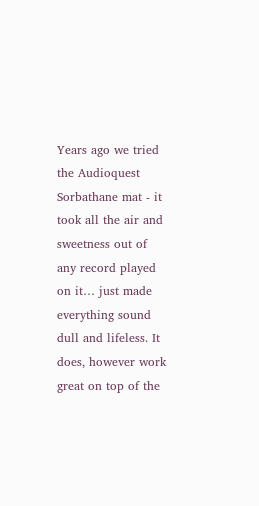Years ago we tried the Audioquest Sorbathane mat - it took all the air and sweetness out of any record played on it… just made everything sound dull and lifeless. It does, however work great on top of the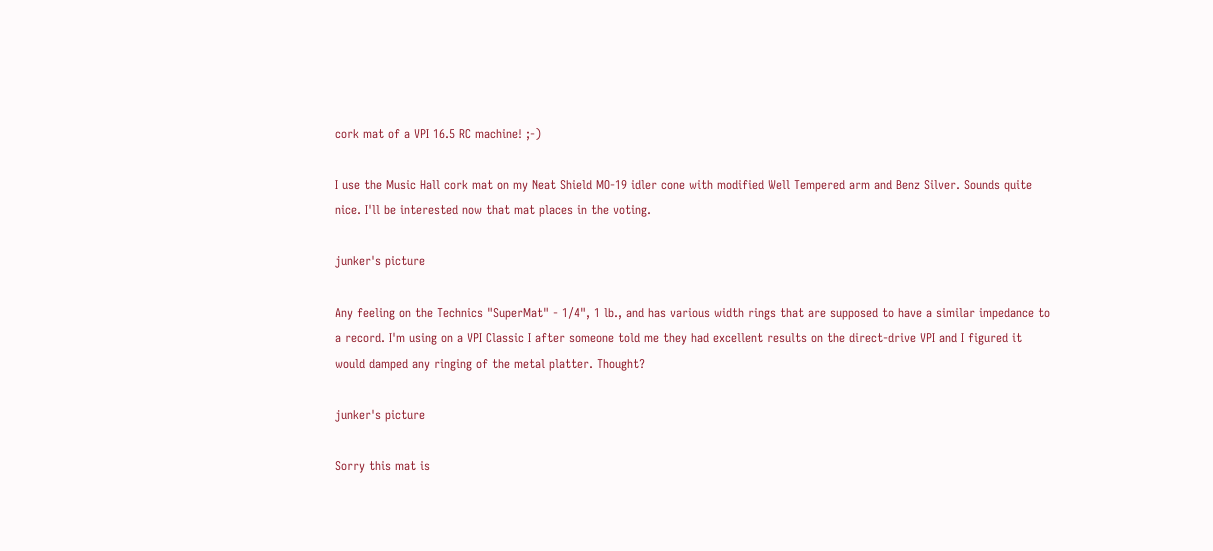cork mat of a VPI 16.5 RC machine! ;-)

I use the Music Hall cork mat on my Neat Shield MO-19 idler cone with modified Well Tempered arm and Benz Silver. Sounds quite nice. I'll be interested now that mat places in the voting.

junker's picture

Any feeling on the Technics "SuperMat" - 1/4", 1 lb., and has various width rings that are supposed to have a similar impedance to a record. I'm using on a VPI Classic I after someone told me they had excellent results on the direct-drive VPI and I figured it would damped any ringing of the metal platter. Thought?

junker's picture

Sorry this mat is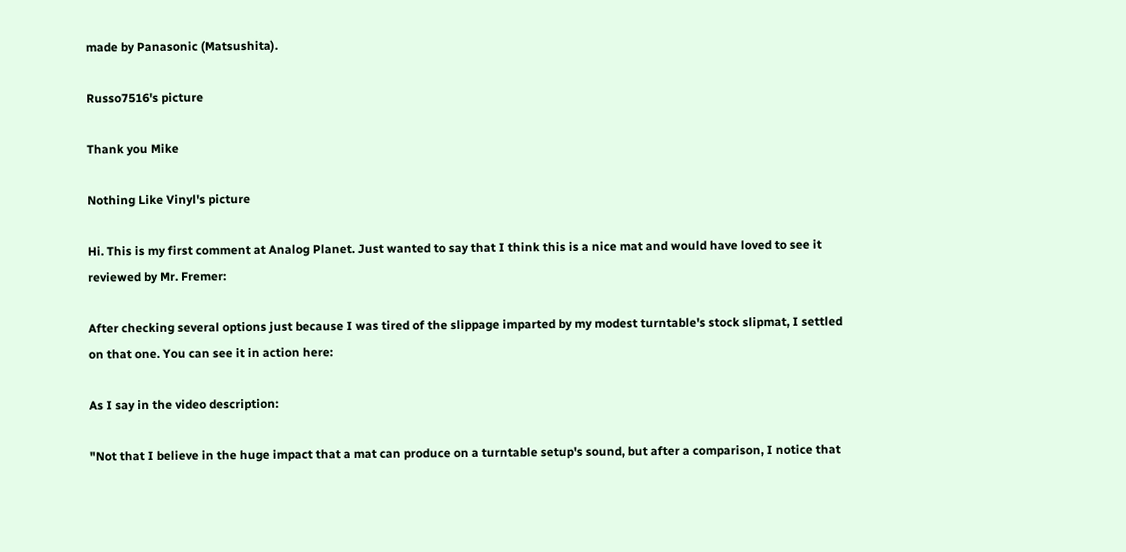made by Panasonic (Matsushita).

Russo7516's picture

Thank you Mike

Nothing Like Vinyl's picture

Hi. This is my first comment at Analog Planet. Just wanted to say that I think this is a nice mat and would have loved to see it reviewed by Mr. Fremer:

After checking several options just because I was tired of the slippage imparted by my modest turntable's stock slipmat, I settled on that one. You can see it in action here:

As I say in the video description:

"Not that I believe in the huge impact that a mat can produce on a turntable setup's sound, but after a comparison, I notice that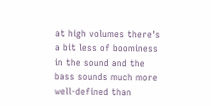at high volumes there's a bit less of boominess in the sound and the bass sounds much more well-defined than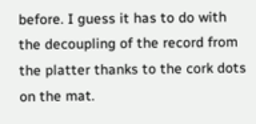before. I guess it has to do with the decoupling of the record from the platter thanks to the cork dots on the mat.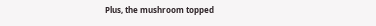Plus, the mushroom topped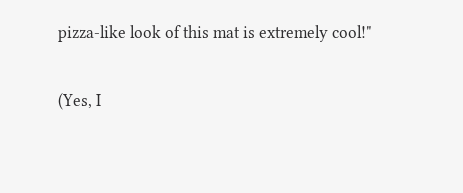pizza-like look of this mat is extremely cool!"

(Yes, I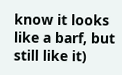know it looks like a barf, but still like it)